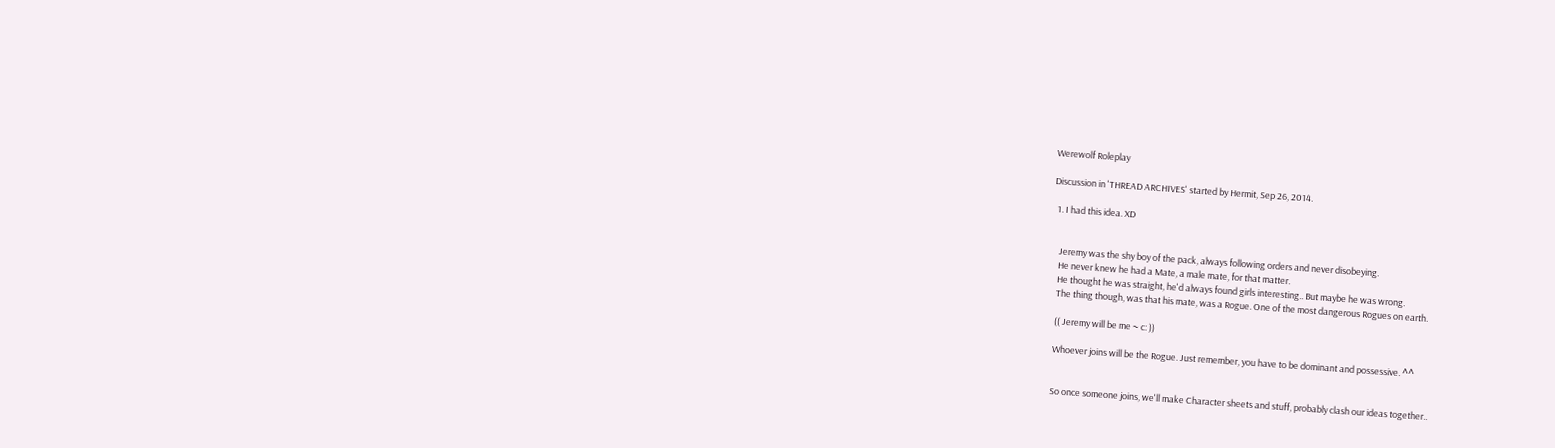Werewolf Roleplay

Discussion in 'THREAD ARCHIVES' started by Hermit, Sep 26, 2014.

  1. I had this idea. XD


    Jeremy was the shy boy of the pack, always following orders and never disobeying.
    He never knew he had a Mate, a male mate, for that matter.
    He thought he was straight, he'd always found girls interesting.. But maybe he was wrong.
    The thing though, was that his mate, was a Rogue. One of the most dangerous Rogues on earth.

    (( Jeremy will be me ~ c: ))

    Whoever joins will be the Rogue. Just remember, you have to be dominant and possessive. ^^


    So once someone joins, we'll make Character sheets and stuff, probably clash our ideas together..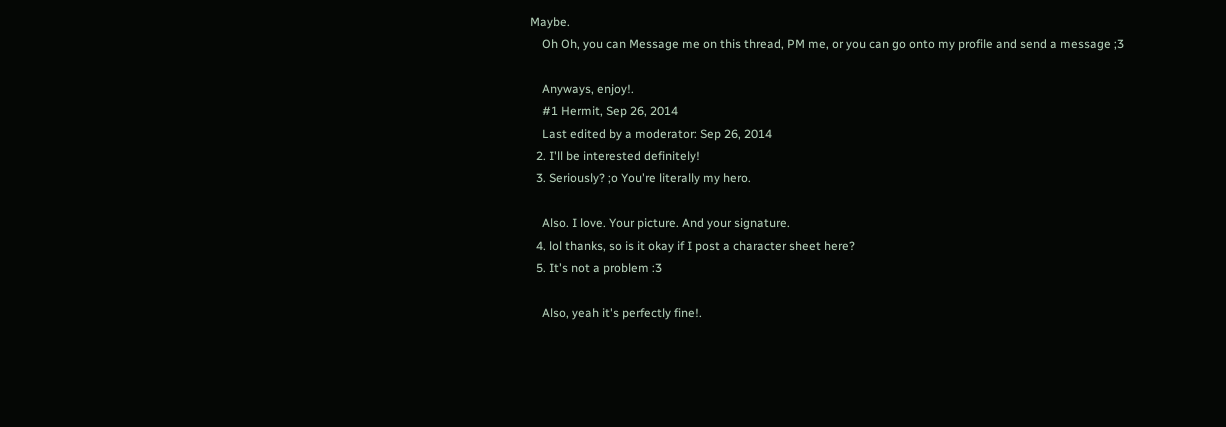Maybe.
    Oh Oh, you can Message me on this thread, PM me, or you can go onto my profile and send a message ;3

    Anyways, enjoy!.
    #1 Hermit, Sep 26, 2014
    Last edited by a moderator: Sep 26, 2014
  2. I'll be interested definitely!
  3. Seriously? ;o You're literally my hero.

    Also. I love. Your picture. And your signature.
  4. lol thanks, so is it okay if I post a character sheet here?
  5. It's not a problem :3

    Also, yeah it's perfectly fine!.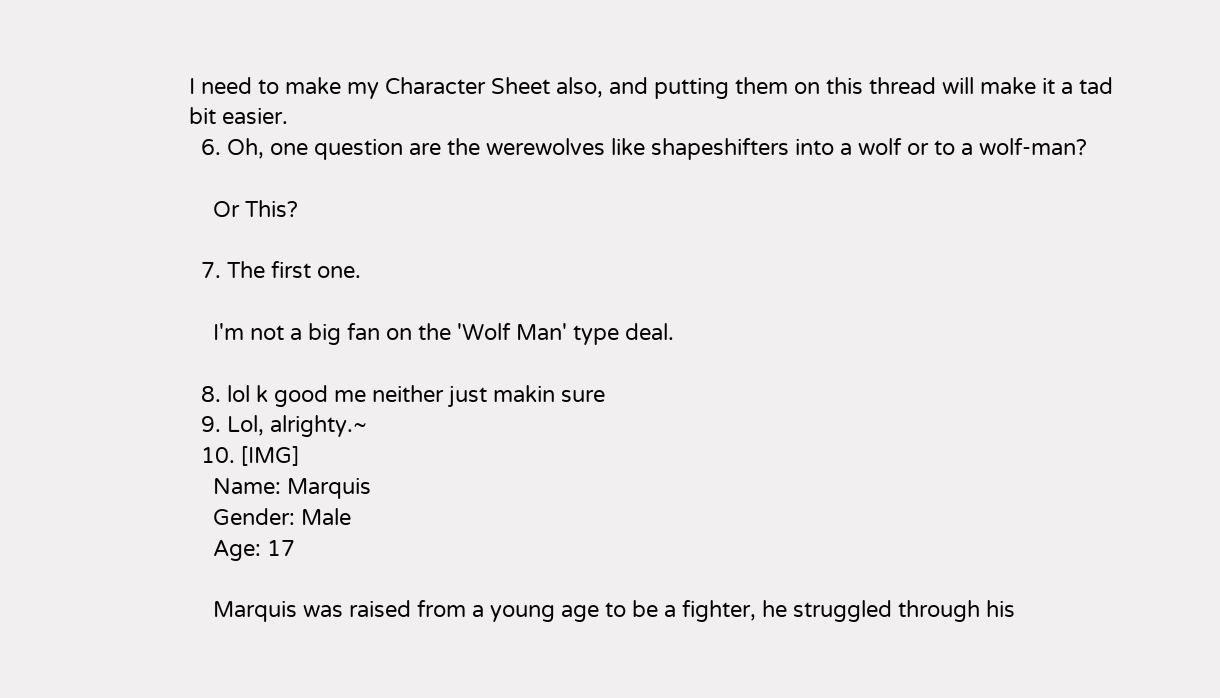I need to make my Character Sheet also, and putting them on this thread will make it a tad bit easier.
  6. Oh, one question are the werewolves like shapeshifters into a wolf or to a wolf-man?

    Or This?

  7. The first one.

    I'm not a big fan on the 'Wolf Man' type deal.

  8. lol k good me neither just makin sure
  9. Lol, alrighty.~
  10. [IMG]
    Name: Marquis
    Gender: Male
    Age: 17

    Marquis was raised from a young age to be a fighter, he struggled through his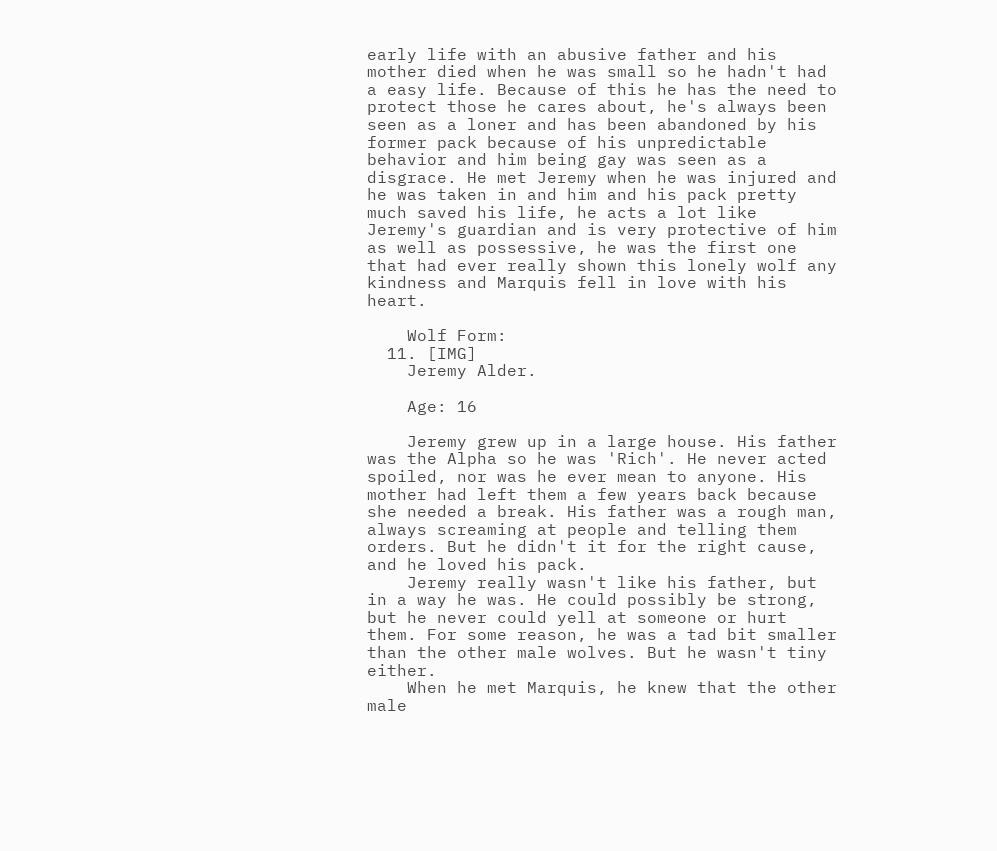early life with an abusive father and his mother died when he was small so he hadn't had a easy life. Because of this he has the need to protect those he cares about, he's always been seen as a loner and has been abandoned by his former pack because of his unpredictable behavior and him being gay was seen as a disgrace. He met Jeremy when he was injured and he was taken in and him and his pack pretty much saved his life, he acts a lot like Jeremy's guardian and is very protective of him as well as possessive, he was the first one that had ever really shown this lonely wolf any kindness and Marquis fell in love with his heart.

    Wolf Form:
  11. [IMG]
    Jeremy Alder.

    Age: 16

    Jeremy grew up in a large house. His father was the Alpha so he was 'Rich'. He never acted spoiled, nor was he ever mean to anyone. His mother had left them a few years back because she needed a break. His father was a rough man, always screaming at people and telling them orders. But he didn't it for the right cause, and he loved his pack.
    Jeremy really wasn't like his father, but in a way he was. He could possibly be strong, but he never could yell at someone or hurt them. For some reason, he was a tad bit smaller than the other male wolves. But he wasn't tiny either.
    When he met Marquis, he knew that the other male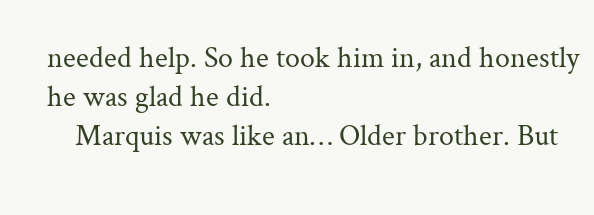needed help. So he took him in, and honestly he was glad he did.
    Marquis was like an… Older brother. But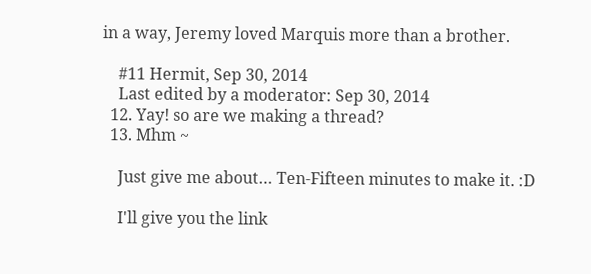in a way, Jeremy loved Marquis more than a brother.

    #11 Hermit, Sep 30, 2014
    Last edited by a moderator: Sep 30, 2014
  12. Yay! so are we making a thread?
  13. Mhm ~

    Just give me about… Ten-Fifteen minutes to make it. :D

    I'll give you the link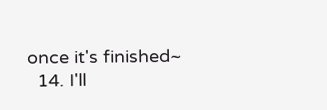once it's finished~
  14. I'll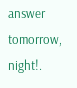answer tomorrow, night!.